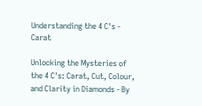Understanding the 4 C's - Carat

Unlocking the Mysteries of the 4 C's: Carat, Cut, Colour, and Clarity in Diamonds - By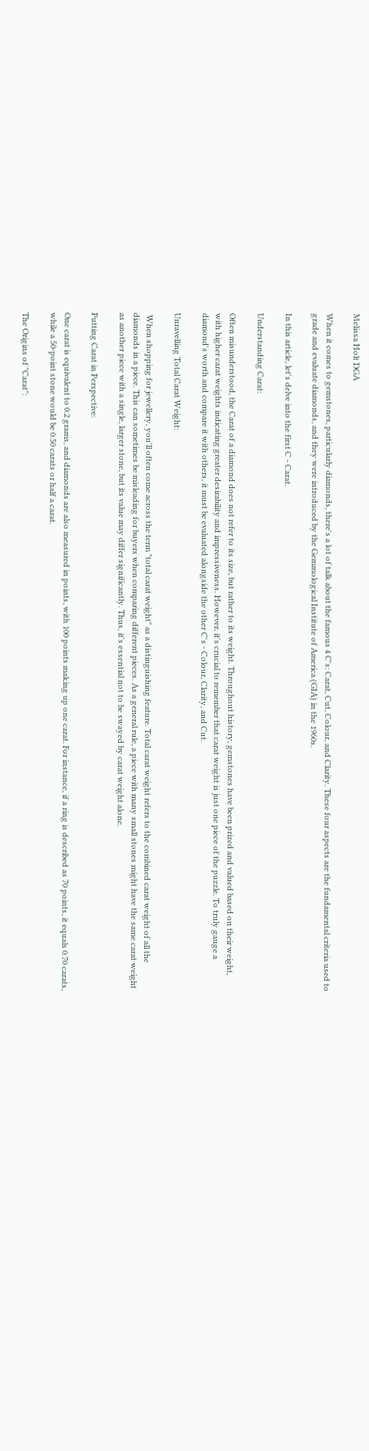Melissa Holt DGA

When it comes to gemstones, particularly diamonds, there's a lot of talk about the famous 4 C's: Carat, Cut, Colour, and Clarity. These four aspects are the fundamental criteria used to grade and evaluate diamonds, and they were introduced by the Gemmological Institute of America (GIA) in the 1960s.

In this article, let's delve into the first C - Carat.

Understanding Carat:

Often misunderstood, the Carat of a diamond does not refer to its size, but rather to its weight. Throughout history, gemstones have been prized and valued based on their weight, with higher carat weights indicating greater desirability and impressiveness. However, it's crucial to remember that carat weight is just one piece of the puzzle. To truly gauge a diamond's worth and compare it with others, it must be evaluated alongside the other C's - Colour, Clarity, and Cut.

Unravelling Total Carat Weight:

 When shopping for jewellery, you'll often come across the term "total carat weight" as a distinguishing feature. Total carat weight refers to the combined carat weight of all the diamonds in a piece. This can sometimes be misleading for buyers when comparing different pieces. As a general rule, a piece with many small stones might have the same carat weight as another piece with a single, larger stone, but its value may differ significantly. Thus, it's essential not to be swayed by carat weight alone.

Putting Carat in Perspective:

One carat is equivalent to 0.2 grams, and diamonds are also measured in points, with 100 points making up one carat. For instance, if a ring is described as 70 points, it equals 0.70 carats, while a 50-point stone would be 0.50 carats or half a carat.

The Origins of "Carat":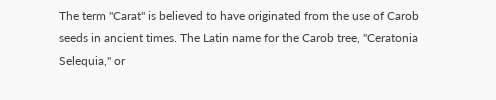The term "Carat" is believed to have originated from the use of Carob seeds in ancient times. The Latin name for the Carob tree, "Ceratonia Selequia," or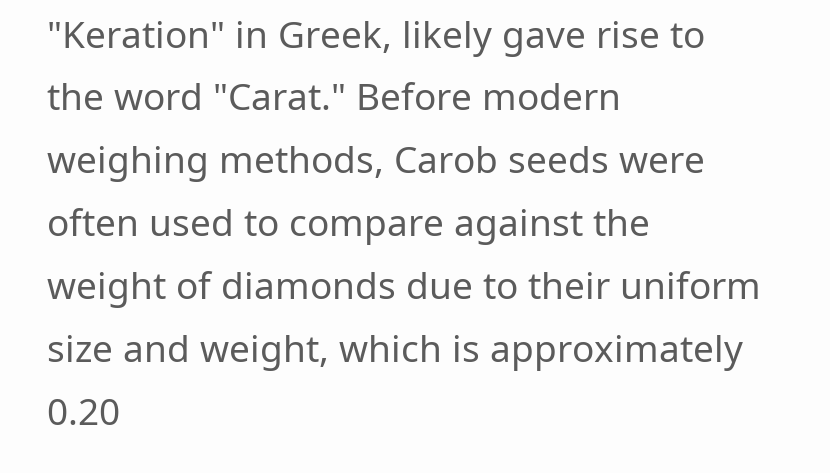"Keration" in Greek, likely gave rise to the word "Carat." Before modern weighing methods, Carob seeds were often used to compare against the weight of diamonds due to their uniform size and weight, which is approximately 0.20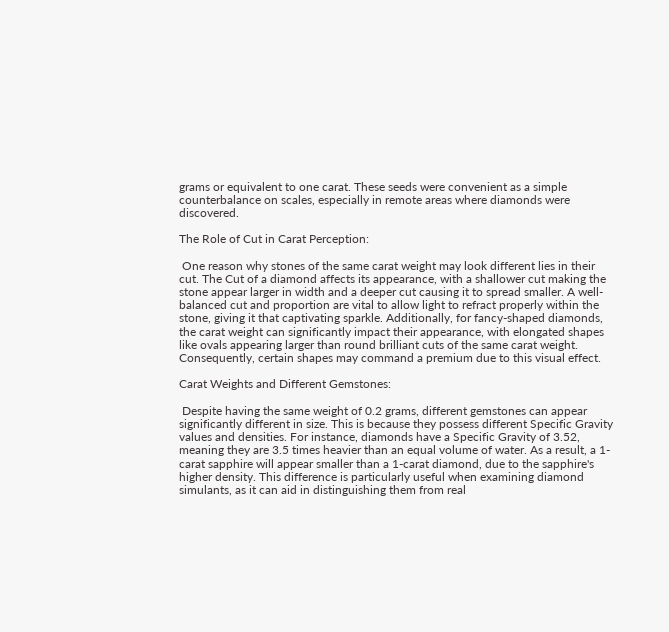grams or equivalent to one carat. These seeds were convenient as a simple counterbalance on scales, especially in remote areas where diamonds were discovered.

The Role of Cut in Carat Perception:

 One reason why stones of the same carat weight may look different lies in their cut. The Cut of a diamond affects its appearance, with a shallower cut making the stone appear larger in width and a deeper cut causing it to spread smaller. A well-balanced cut and proportion are vital to allow light to refract properly within the stone, giving it that captivating sparkle. Additionally, for fancy-shaped diamonds, the carat weight can significantly impact their appearance, with elongated shapes like ovals appearing larger than round brilliant cuts of the same carat weight. Consequently, certain shapes may command a premium due to this visual effect.

Carat Weights and Different Gemstones:

 Despite having the same weight of 0.2 grams, different gemstones can appear significantly different in size. This is because they possess different Specific Gravity values and densities. For instance, diamonds have a Specific Gravity of 3.52, meaning they are 3.5 times heavier than an equal volume of water. As a result, a 1-carat sapphire will appear smaller than a 1-carat diamond, due to the sapphire's higher density. This difference is particularly useful when examining diamond simulants, as it can aid in distinguishing them from real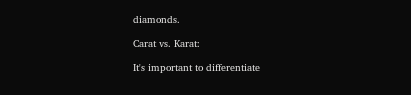diamonds.

Carat vs. Karat:

It's important to differentiate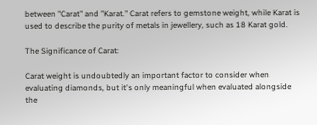between "Carat" and "Karat." Carat refers to gemstone weight, while Karat is used to describe the purity of metals in jewellery, such as 18 Karat gold.

The Significance of Carat:

Carat weight is undoubtedly an important factor to consider when evaluating diamonds, but it's only meaningful when evaluated alongside the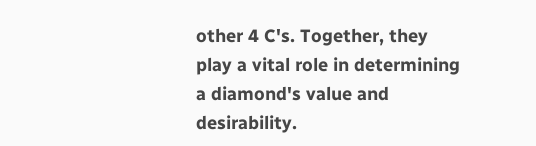other 4 C's. Together, they play a vital role in determining a diamond's value and desirability.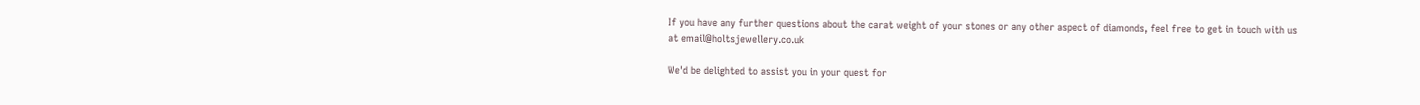If you have any further questions about the carat weight of your stones or any other aspect of diamonds, feel free to get in touch with us at email@holtsjewellery.co.uk

We'd be delighted to assist you in your quest for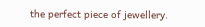the perfect piece of jewellery.